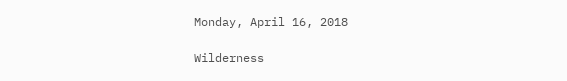Monday, April 16, 2018

Wilderness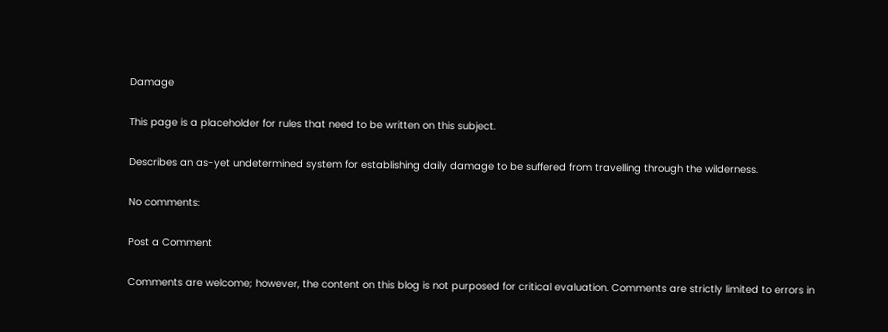Damage

This page is a placeholder for rules that need to be written on this subject.

Describes an as-yet undetermined system for establishing daily damage to be suffered from travelling through the wilderness.

No comments:

Post a Comment

Comments are welcome; however, the content on this blog is not purposed for critical evaluation. Comments are strictly limited to errors in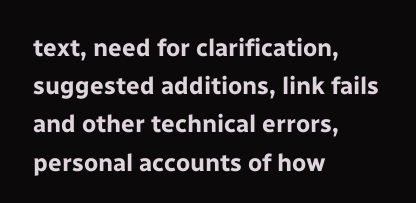text, need for clarification, suggested additions, link fails and other technical errors, personal accounts of how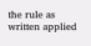the rule as written applied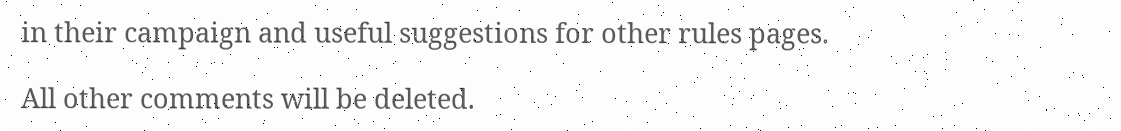in their campaign and useful suggestions for other rules pages.

All other comments will be deleted.